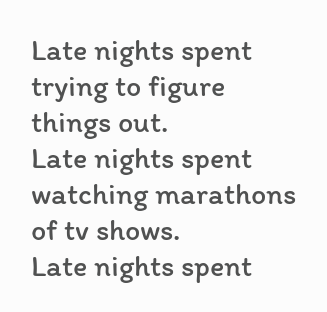Late nights spent trying to figure things out.
Late nights spent watching marathons of tv shows.
Late nights spent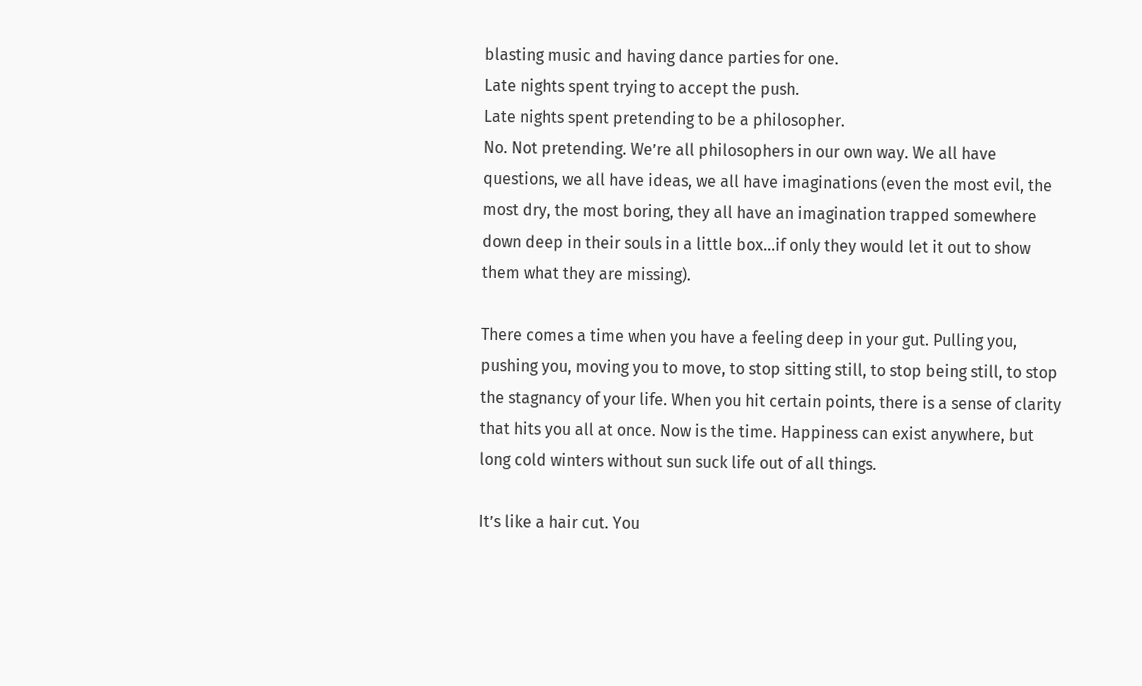blasting music and having dance parties for one.
Late nights spent trying to accept the push.
Late nights spent pretending to be a philosopher.
No. Not pretending. We’re all philosophers in our own way. We all have questions, we all have ideas, we all have imaginations (even the most evil, the most dry, the most boring, they all have an imagination trapped somewhere down deep in their souls in a little box…if only they would let it out to show them what they are missing).

There comes a time when you have a feeling deep in your gut. Pulling you, pushing you, moving you to move, to stop sitting still, to stop being still, to stop the stagnancy of your life. When you hit certain points, there is a sense of clarity that hits you all at once. Now is the time. Happiness can exist anywhere, but long cold winters without sun suck life out of all things.

It’s like a hair cut. You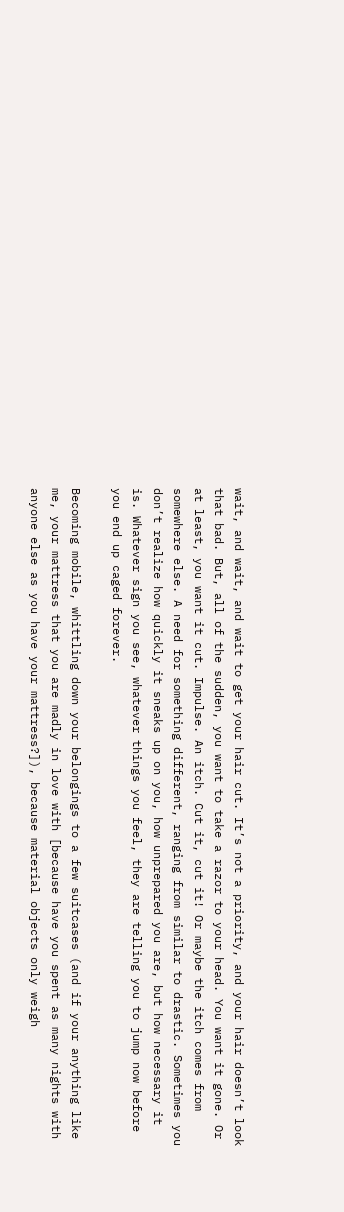wait, and wait, and wait to get your hair cut. It’s not a priority, and your hair doesn’t look that bad. But, all of the sudden, you want to take a razor to your head. You want it gone. Or at least, you want it cut. Impulse. An itch. Cut it, cut it! Or maybe the itch comes from somewhere else. A need for something different, ranging from similar to drastic. Sometimes you don’t realize how quickly it sneaks up on you, how unprepared you are, but how necessary it is. Whatever sign you see, whatever things you feel, they are telling you to jump now before you end up caged forever.

Becoming mobile, whittling down your belongings to a few suitcases (and if your anything like me, your mattress that you are madly in love with [because have you spent as many nights with anyone else as you have your mattress?]), because material objects only weigh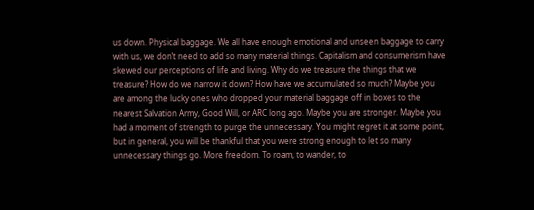us down. Physical baggage. We all have enough emotional and unseen baggage to carry with us, we don’t need to add so many material things. Capitalism and consumerism have skewed our perceptions of life and living. Why do we treasure the things that we treasure? How do we narrow it down? How have we accumulated so much? Maybe you are among the lucky ones who dropped your material baggage off in boxes to the nearest Salvation Army, Good Will, or ARC long ago. Maybe you are stronger. Maybe you had a moment of strength to purge the unnecessary. You might regret it at some point, but in general, you will be thankful that you were strong enough to let so many unnecessary things go. More freedom. To roam, to wander, to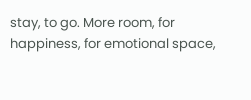stay, to go. More room, for happiness, for emotional space,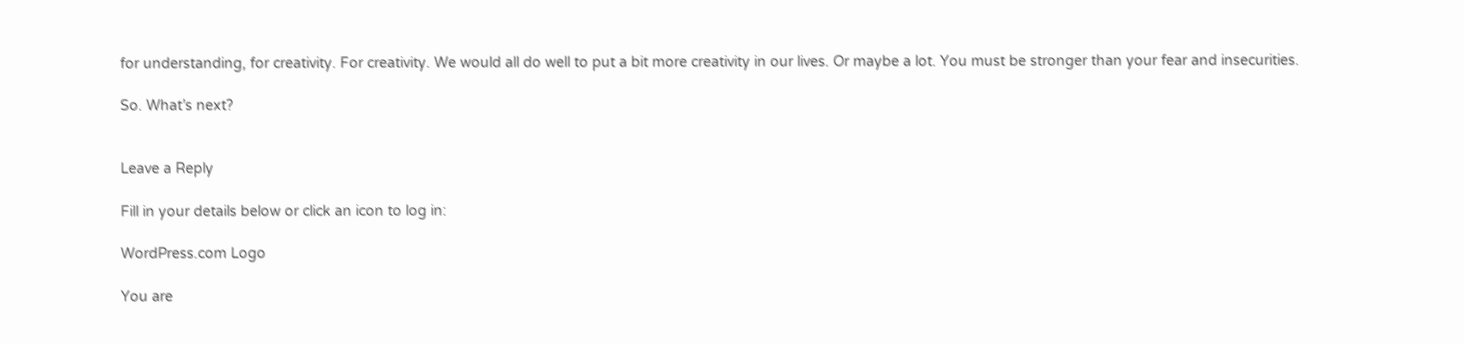for understanding, for creativity. For creativity. We would all do well to put a bit more creativity in our lives. Or maybe a lot. You must be stronger than your fear and insecurities.

So. What’s next?


Leave a Reply

Fill in your details below or click an icon to log in:

WordPress.com Logo

You are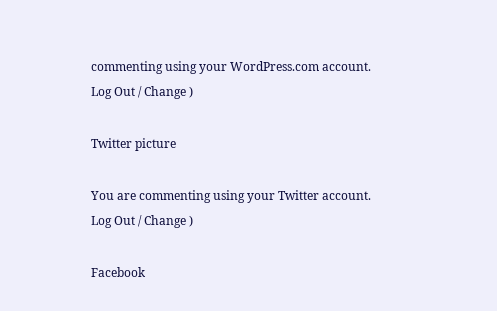commenting using your WordPress.com account. Log Out / Change )

Twitter picture

You are commenting using your Twitter account. Log Out / Change )

Facebook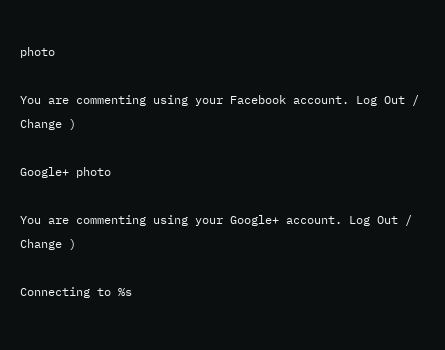photo

You are commenting using your Facebook account. Log Out / Change )

Google+ photo

You are commenting using your Google+ account. Log Out / Change )

Connecting to %s